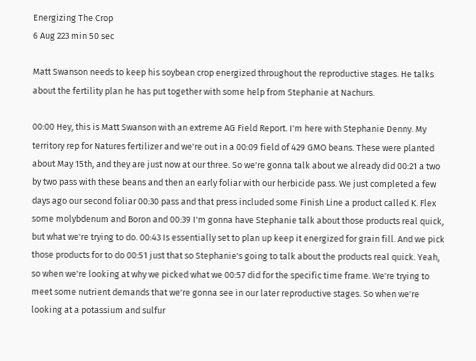Energizing The Crop
6 Aug 223 min 50 sec

Matt Swanson needs to keep his soybean crop energized throughout the reproductive stages. He talks about the fertility plan he has put together with some help from Stephanie at Nachurs.

00:00 Hey, this is Matt Swanson with an extreme AG Field Report. I'm here with Stephanie Denny. My territory rep for Natures fertilizer and we're out in a 00:09 field of 429 GMO beans. These were planted about May 15th, and they are just now at our three. So we're gonna talk about we already did 00:21 a two by two pass with these beans and then an early foliar with our herbicide pass. We just completed a few days ago our second foliar 00:30 pass and that press included some Finish Line a product called K. Flex some molybdenum and Boron and 00:39 I'm gonna have Stephanie talk about those products real quick, but what we're trying to do. 00:43 Is essentially set to plan up keep it energized for grain fill. And we pick those products for to do 00:51 just that so Stephanie's going to talk about the products real quick. Yeah, so when we're looking at why we picked what we 00:57 did for the specific time frame. We're trying to meet some nutrient demands that we're gonna see in our later reproductive stages. So when we're looking at a potassium and sulfur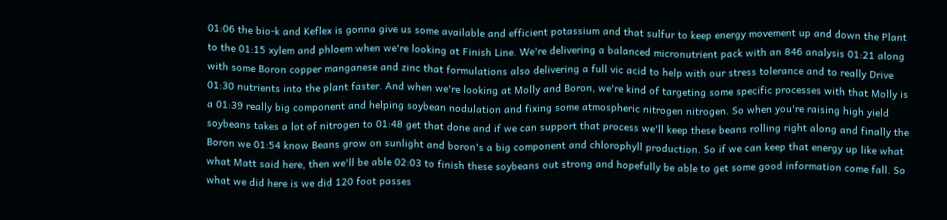01:06 the bio-k and Keflex is gonna give us some available and efficient potassium and that sulfur to keep energy movement up and down the Plant to the 01:15 xylem and phloem when we're looking at Finish Line. We're delivering a balanced micronutrient pack with an 846 analysis 01:21 along with some Boron copper manganese and zinc that formulations also delivering a full vic acid to help with our stress tolerance and to really Drive 01:30 nutrients into the plant faster. And when we're looking at Molly and Boron, we're kind of targeting some specific processes with that Molly is a 01:39 really big component and helping soybean nodulation and fixing some atmospheric nitrogen nitrogen. So when you're raising high yield soybeans takes a lot of nitrogen to 01:48 get that done and if we can support that process we'll keep these beans rolling right along and finally the Boron we 01:54 know Beans grow on sunlight and boron's a big component and chlorophyll production. So if we can keep that energy up like what what Matt said here, then we'll be able 02:03 to finish these soybeans out strong and hopefully be able to get some good information come fall. So what we did here is we did 120 foot passes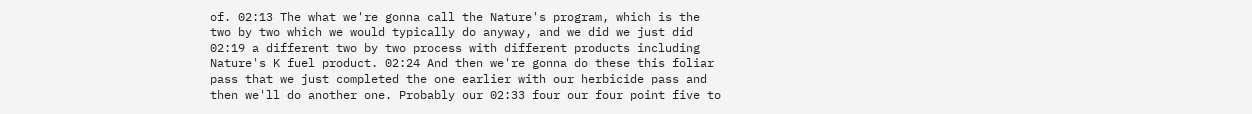of. 02:13 The what we're gonna call the Nature's program, which is the two by two which we would typically do anyway, and we did we just did 02:19 a different two by two process with different products including Nature's K fuel product. 02:24 And then we're gonna do these this foliar pass that we just completed the one earlier with our herbicide pass and then we'll do another one. Probably our 02:33 four our four point five to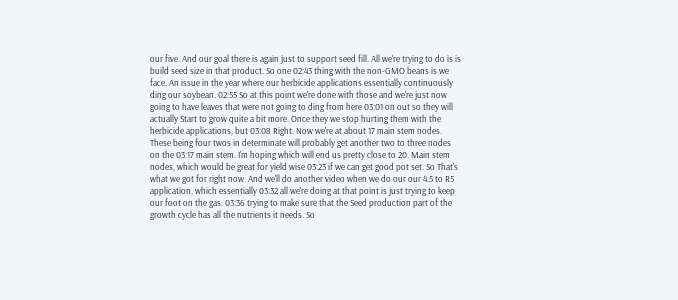our five. And our goal there is again just to support seed fill. All we're trying to do is is build seed size in that product. So one 02:43 thing with the non-GMO beans is we face. An issue in the year where our herbicide applications essentially continuously ding our soybean. 02:55 So at this point we're done with those and we're just now going to have leaves that were not going to ding from here 03:01 on out so they will actually Start to grow quite a bit more. Once they we stop hurting them with the herbicide applications, but 03:08 Right. Now we're at about 17 main stem nodes. These being four twos in determinate will probably get another two to three nodes on the 03:17 main stem. I'm hoping which will end us pretty close to 20. Main stem nodes, which would be great for yield wise 03:23 if we can get good pot set. So That's what we got for right now. And we'll do another video when we do our our 4.5 to R5 application, which essentially 03:32 all we're doing at that point is just trying to keep our foot on the gas. 03:36 trying to make sure that the Seed production part of the growth cycle has all the nutrients it needs. So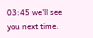03:45 we'll see you next time.